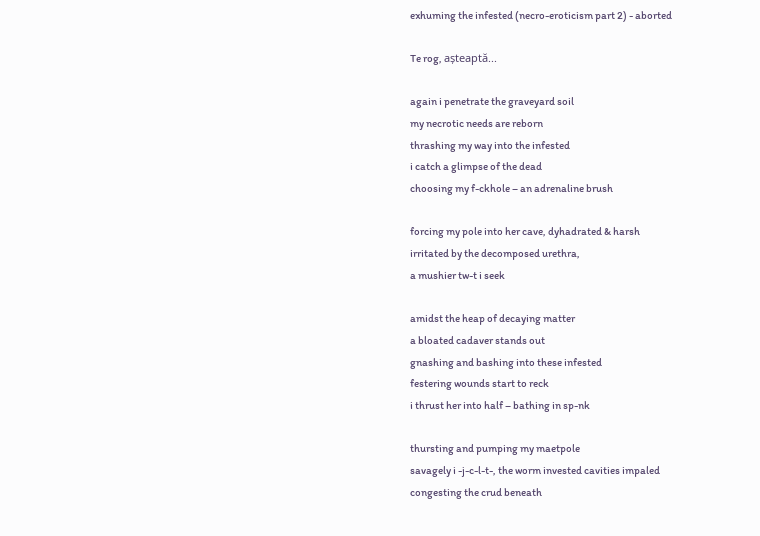exhuming the infested (necro-eroticism part 2) - aborted

Te rog, așteaptă...

again i penetrate the graveyard soil
my necrotic needs are reborn
thrashing my way into the infested
i catch a glimpse of the dead
choosing my f-ckhole – an adrenaline brush

forcing my pole into her cave, dyhadrated & harsh
irritated by the decomposed urethra,
a mushier tw-t i seek

amidst the heap of decaying matter
a bloated cadaver stands out
gnashing and bashing into these infested
festering wounds start to reck
i thrust her into half – bathing in sp-nk

thursting and pumping my maetpole
savagely i -j-c-l-t-, the worm invested cavities impaled
congesting the crud beneath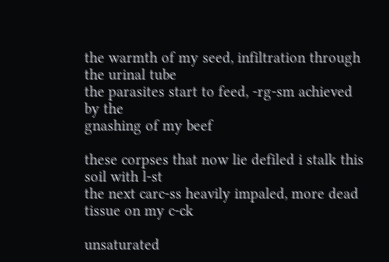the warmth of my seed, infiltration through the urinal tube
the parasites start to feed, -rg-sm achieved by the
gnashing of my beef

these corpses that now lie defiled i stalk this soil with l-st
the next carc-ss heavily impaled, more dead tissue on my c-ck

unsaturated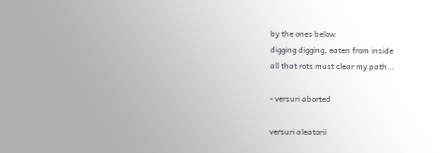by the ones below
digging digging, eaten from inside
all that rots must clear my path…

- versuri aborted

versuri aleatorii